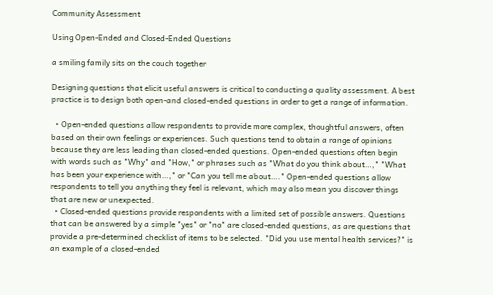Community Assessment

Using Open-Ended and Closed-Ended Questions

a smiling family sits on the couch together

Designing questions that elicit useful answers is critical to conducting a quality assessment. A best practice is to design both open-and closed-ended questions in order to get a range of information.

  • Open-ended questions allow respondents to provide more complex, thoughtful answers, often based on their own feelings or experiences. Such questions tend to obtain a range of opinions because they are less leading than closed-ended questions. Open-ended questions often begin with words such as "Why" and "How," or phrases such as "What do you think about…," "What has been your experience with…," or "Can you tell me about…." Open-ended questions allow respondents to tell you anything they feel is relevant, which may also mean you discover things that are new or unexpected.
  • Closed-ended questions provide respondents with a limited set of possible answers. Questions that can be answered by a simple "yes" or "no" are closed-ended questions, as are questions that provide a pre-determined checklist of items to be selected. "Did you use mental health services?" is an example of a closed-ended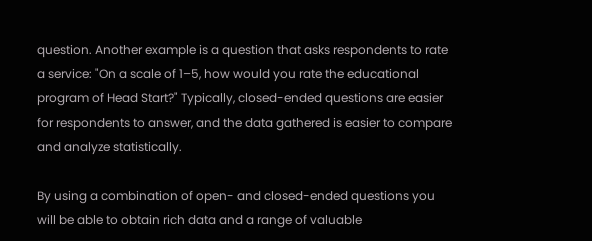question. Another example is a question that asks respondents to rate a service: "On a scale of 1–5, how would you rate the educational program of Head Start?" Typically, closed-ended questions are easier for respondents to answer, and the data gathered is easier to compare and analyze statistically.

By using a combination of open- and closed-ended questions you will be able to obtain rich data and a range of valuable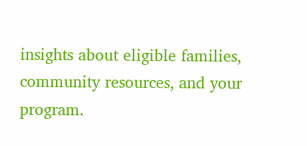insights about eligible families, community resources, and your program.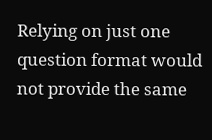Relying on just one question format would not provide the same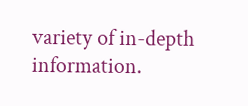variety of in-depth information.